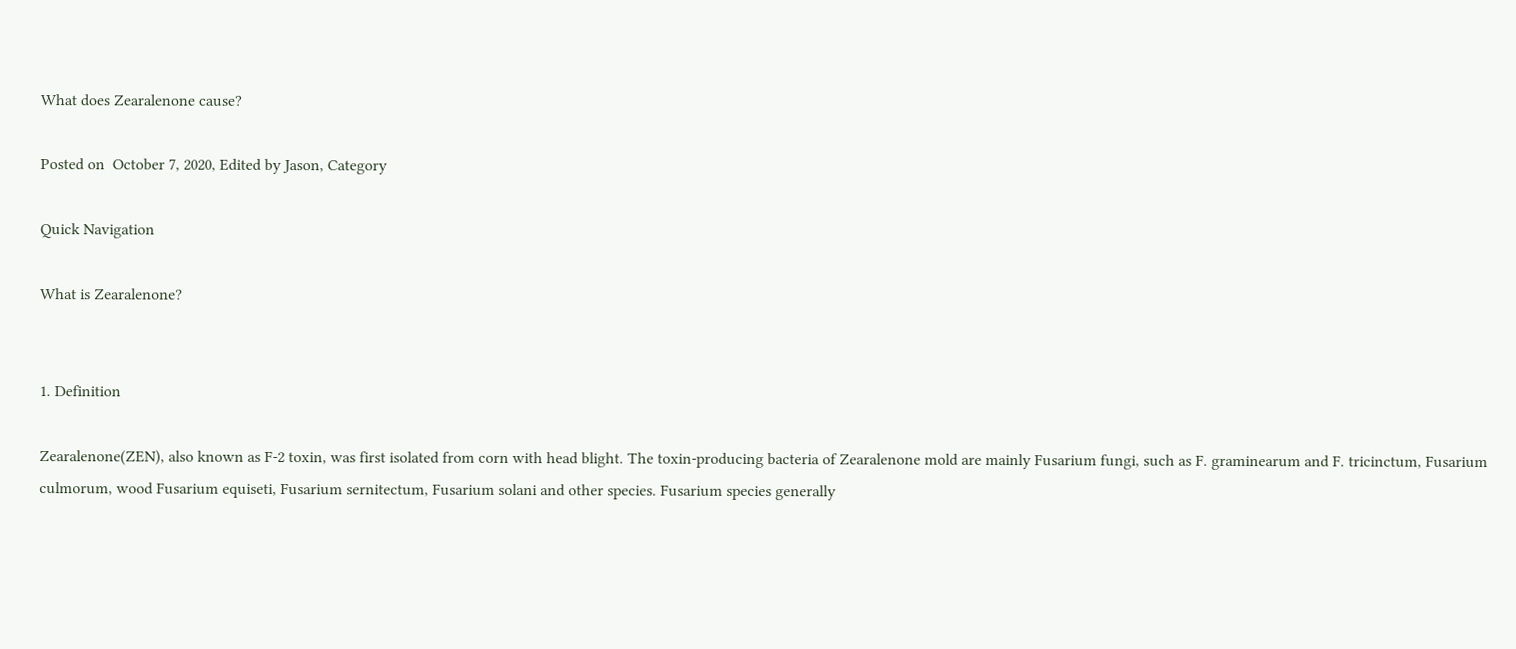What does Zearalenone cause?

Posted on  October 7, 2020, Edited by Jason, Category

Quick Navigation

What is Zearalenone?


1. Definition

Zearalenone(ZEN), also known as F-2 toxin, was first isolated from corn with head blight. The toxin-producing bacteria of Zearalenone mold are mainly Fusarium fungi, such as F. graminearum and F. tricinctum, Fusarium culmorum, wood Fusarium equiseti, Fusarium sernitectum, Fusarium solani and other species. Fusarium species generally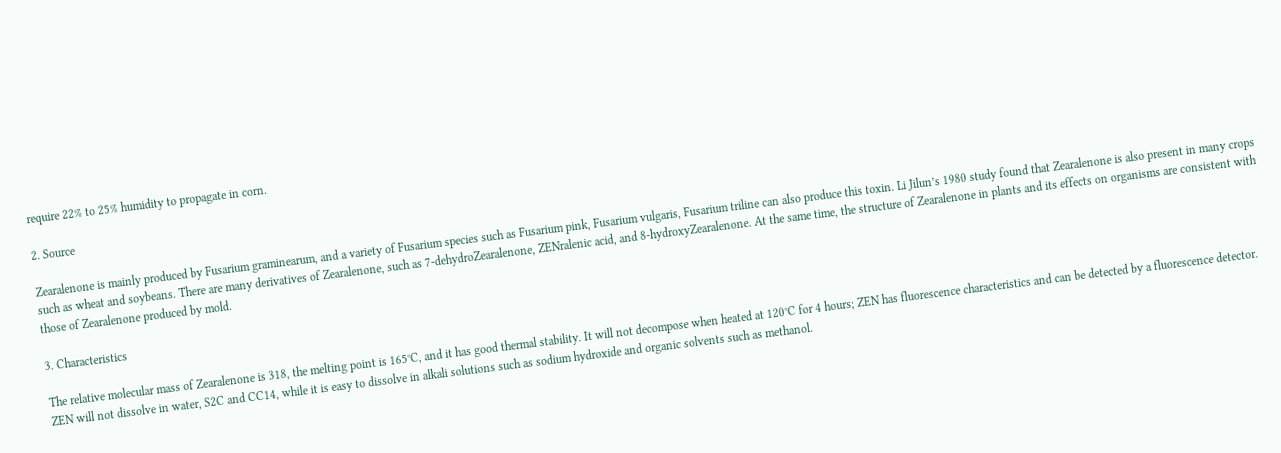require 22% to 25% humidity to propagate in corn.

2. Source

Zearalenone is mainly produced by Fusarium graminearum, and a variety of Fusarium species such as Fusarium pink, Fusarium vulgaris, Fusarium triline can also produce this toxin. Li Jilun’s 1980 study found that Zearalenone is also present in many crops such as wheat and soybeans. There are many derivatives of Zearalenone, such as 7-dehydroZearalenone, ZENralenic acid, and 8-hydroxyZearalenone. At the same time, the structure of Zearalenone in plants and its effects on organisms are consistent with those of Zearalenone produced by mold.

3. Characteristics

The relative molecular mass of Zearalenone is 318, the melting point is 165°C, and it has good thermal stability. It will not decompose when heated at 120°C for 4 hours; ZEN has fluorescence characteristics and can be detected by a fluorescence detector. ZEN will not dissolve in water, S2C and CC14, while it is easy to dissolve in alkali solutions such as sodium hydroxide and organic solvents such as methanol.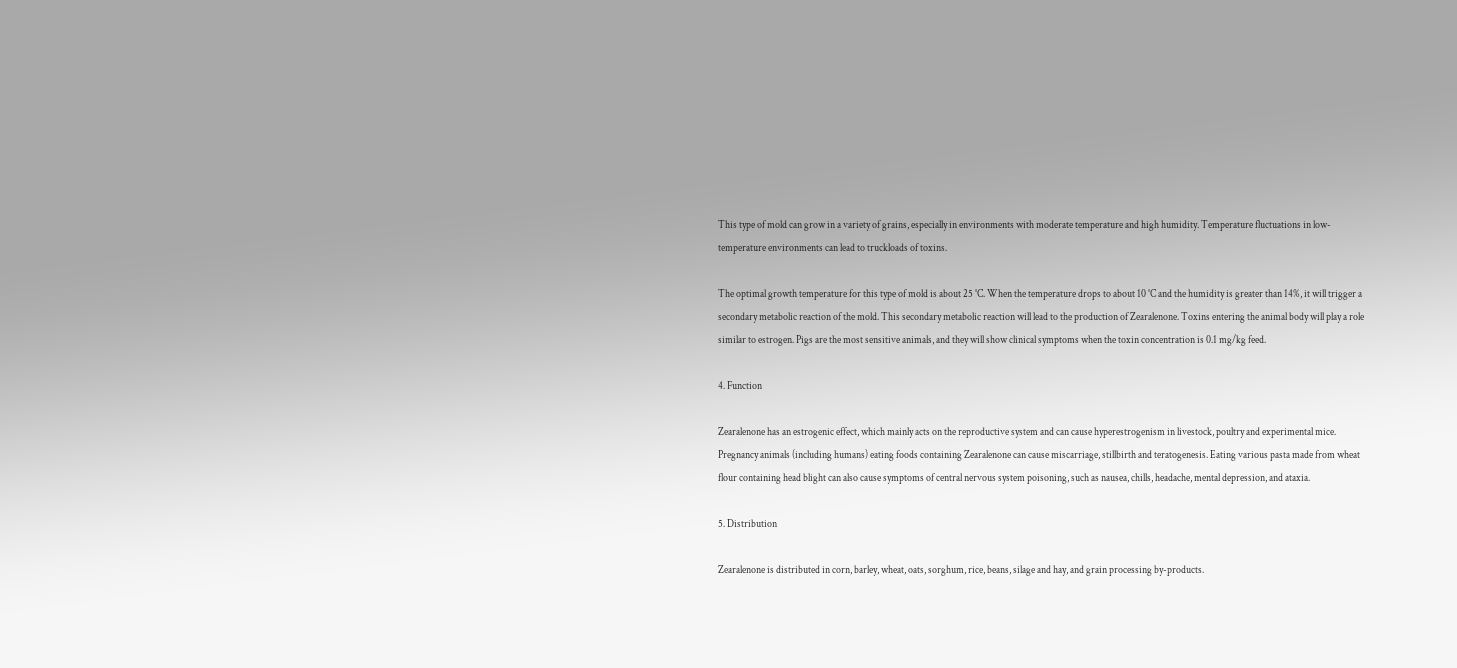This type of mold can grow in a variety of grains, especially in environments with moderate temperature and high humidity. Temperature fluctuations in low-temperature environments can lead to truckloads of toxins.

The optimal growth temperature for this type of mold is about 25 °C. When the temperature drops to about 10 °C and the humidity is greater than 14%, it will trigger a secondary metabolic reaction of the mold. This secondary metabolic reaction will lead to the production of Zearalenone. Toxins entering the animal body will play a role similar to estrogen. Pigs are the most sensitive animals, and they will show clinical symptoms when the toxin concentration is 0.1 mg/kg feed.

4. Function

Zearalenone has an estrogenic effect, which mainly acts on the reproductive system and can cause hyperestrogenism in livestock, poultry and experimental mice. Pregnancy animals (including humans) eating foods containing Zearalenone can cause miscarriage, stillbirth and teratogenesis. Eating various pasta made from wheat flour containing head blight can also cause symptoms of central nervous system poisoning, such as nausea, chills, headache, mental depression, and ataxia.

5. Distribution

Zearalenone is distributed in corn, barley, wheat, oats, sorghum, rice, beans, silage and hay, and grain processing by-products.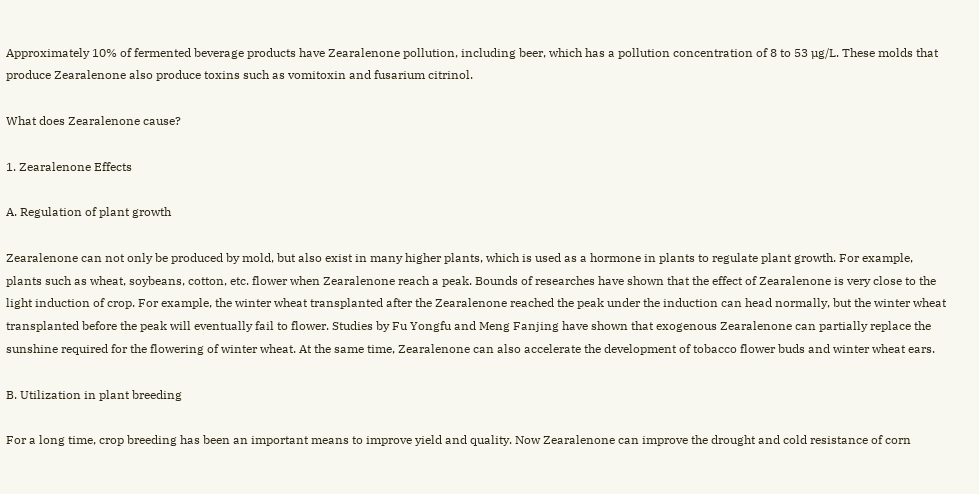Approximately 10% of fermented beverage products have Zearalenone pollution, including beer, which has a pollution concentration of 8 to 53 µg/L. These molds that produce Zearalenone also produce toxins such as vomitoxin and fusarium citrinol.

What does Zearalenone cause?

1. Zearalenone Effects

A. Regulation of plant growth

Zearalenone can not only be produced by mold, but also exist in many higher plants, which is used as a hormone in plants to regulate plant growth. For example, plants such as wheat, soybeans, cotton, etc. flower when Zearalenone reach a peak. Bounds of researches have shown that the effect of Zearalenone is very close to the light induction of crop. For example, the winter wheat transplanted after the Zearalenone reached the peak under the induction can head normally, but the winter wheat transplanted before the peak will eventually fail to flower. Studies by Fu Yongfu and Meng Fanjing have shown that exogenous Zearalenone can partially replace the sunshine required for the flowering of winter wheat. At the same time, Zearalenone can also accelerate the development of tobacco flower buds and winter wheat ears.

B. Utilization in plant breeding

For a long time, crop breeding has been an important means to improve yield and quality. Now Zearalenone can improve the drought and cold resistance of corn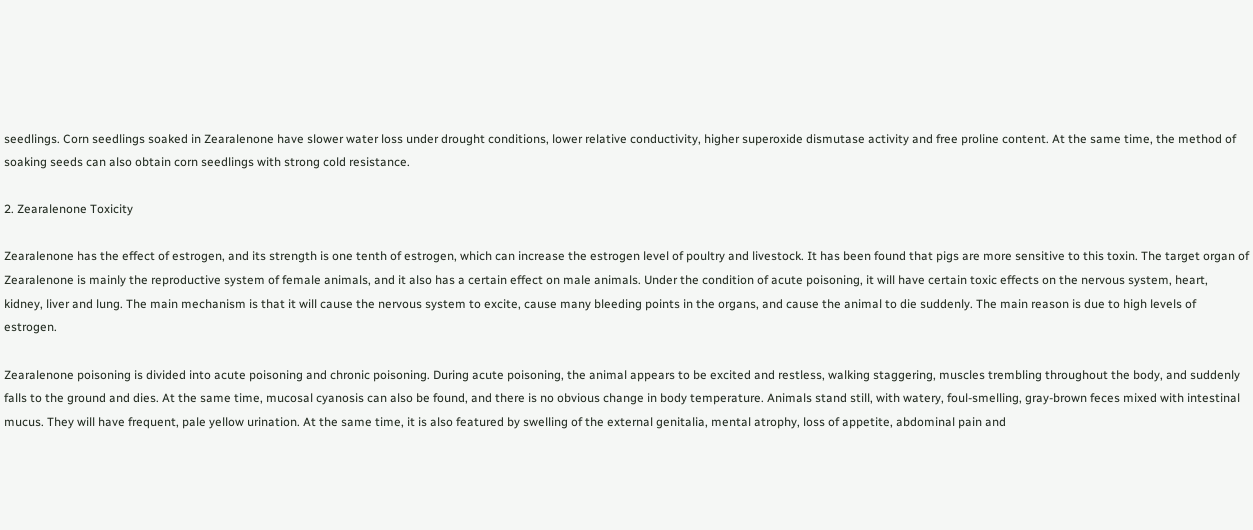seedlings. Corn seedlings soaked in Zearalenone have slower water loss under drought conditions, lower relative conductivity, higher superoxide dismutase activity and free proline content. At the same time, the method of soaking seeds can also obtain corn seedlings with strong cold resistance.

2. Zearalenone Toxicity

Zearalenone has the effect of estrogen, and its strength is one tenth of estrogen, which can increase the estrogen level of poultry and livestock. It has been found that pigs are more sensitive to this toxin. The target organ of Zearalenone is mainly the reproductive system of female animals, and it also has a certain effect on male animals. Under the condition of acute poisoning, it will have certain toxic effects on the nervous system, heart, kidney, liver and lung. The main mechanism is that it will cause the nervous system to excite, cause many bleeding points in the organs, and cause the animal to die suddenly. The main reason is due to high levels of estrogen.

Zearalenone poisoning is divided into acute poisoning and chronic poisoning. During acute poisoning, the animal appears to be excited and restless, walking staggering, muscles trembling throughout the body, and suddenly falls to the ground and dies. At the same time, mucosal cyanosis can also be found, and there is no obvious change in body temperature. Animals stand still, with watery, foul-smelling, gray-brown feces mixed with intestinal mucus. They will have frequent, pale yellow urination. At the same time, it is also featured by swelling of the external genitalia, mental atrophy, loss of appetite, abdominal pain and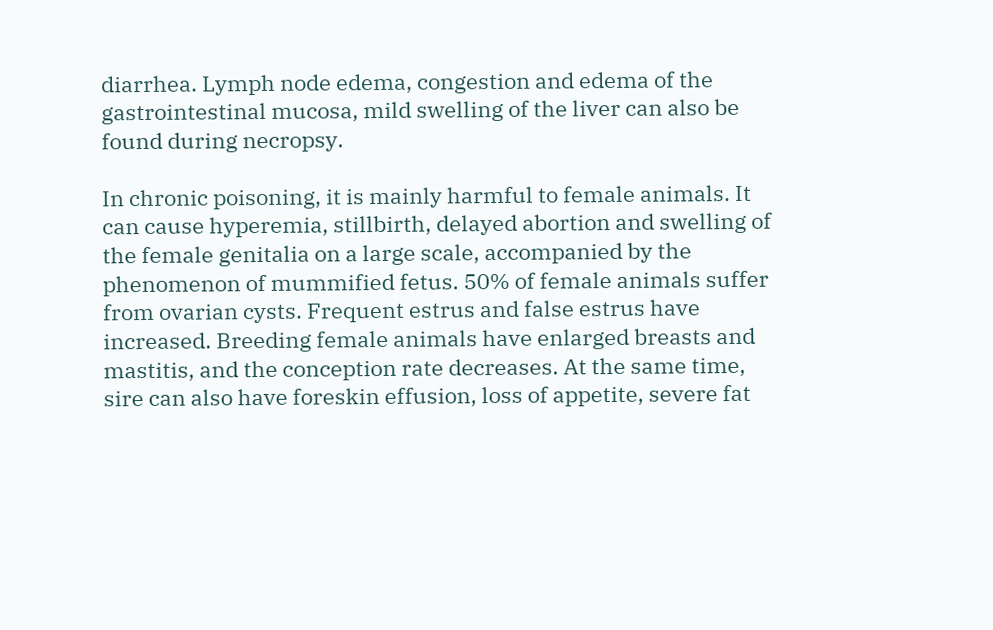diarrhea. Lymph node edema, congestion and edema of the gastrointestinal mucosa, mild swelling of the liver can also be found during necropsy.

In chronic poisoning, it is mainly harmful to female animals. It can cause hyperemia, stillbirth, delayed abortion and swelling of the female genitalia on a large scale, accompanied by the phenomenon of mummified fetus. 50% of female animals suffer from ovarian cysts. Frequent estrus and false estrus have increased. Breeding female animals have enlarged breasts and mastitis, and the conception rate decreases. At the same time, sire can also have foreskin effusion, loss of appetite, severe fat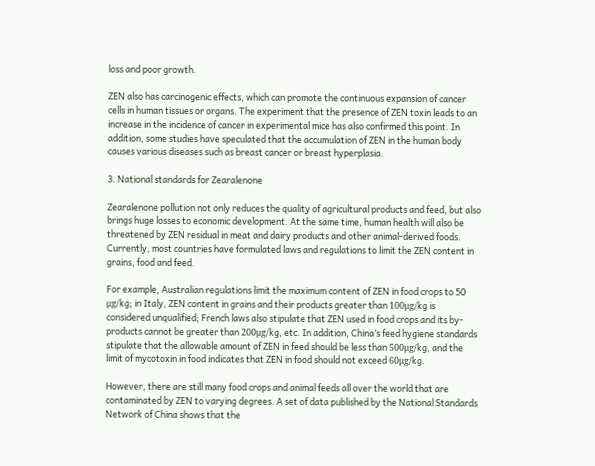loss and poor growth.

ZEN also has carcinogenic effects, which can promote the continuous expansion of cancer cells in human tissues or organs. The experiment that the presence of ZEN toxin leads to an increase in the incidence of cancer in experimental mice has also confirmed this point. In addition, some studies have speculated that the accumulation of ZEN in the human body causes various diseases such as breast cancer or breast hyperplasia.

3. National standards for Zearalenone

Zearalenone pollution not only reduces the quality of agricultural products and feed, but also brings huge losses to economic development. At the same time, human health will also be threatened by ZEN residual in meat and dairy products and other animal-derived foods. Currently, most countries have formulated laws and regulations to limit the ZEN content in grains, food and feed.

For example, Australian regulations limit the maximum content of ZEN in food crops to 50 μg/kg; in Italy, ZEN content in grains and their products greater than 100μg/kg is considered unqualified; French laws also stipulate that ZEN used in food crops and its by-products cannot be greater than 200μg/kg, etc. In addition, China’s feed hygiene standards stipulate that the allowable amount of ZEN in feed should be less than 500μg/kg, and the limit of mycotoxin in food indicates that ZEN in food should not exceed 60μg/kg.

However, there are still many food crops and animal feeds all over the world that are contaminated by ZEN to varying degrees. A set of data published by the National Standards Network of China shows that the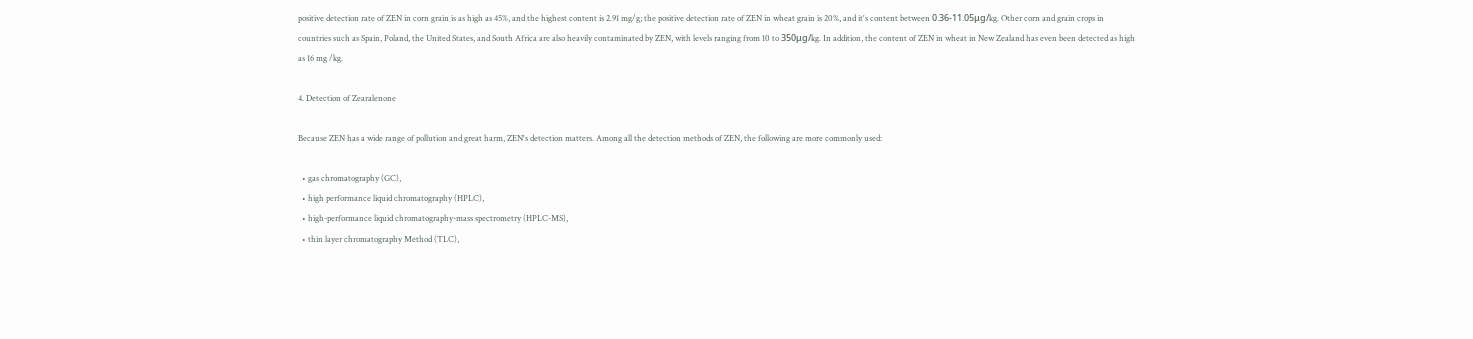positive detection rate of ZEN in corn grain is as high as 45%, and the highest content is 2.91 mg/g; the positive detection rate of ZEN in wheat grain is 20%, and it's content between 0.36-11.05μg/kg. Other corn and grain crops in countries such as Spain, Poland, the United States, and South Africa are also heavily contaminated by ZEN, with levels ranging from 10 to 350μg/kg. In addition, the content of ZEN in wheat in New Zealand has even been detected as high as 16 mg /kg.

4. Detection of Zearalenone

Because ZEN has a wide range of pollution and great harm, ZEN's detection matters. Among all the detection methods of ZEN, the following are more commonly used:

  • gas chromatography (GC),
  • high performance liquid chromatography (HPLC),
  • high-performance liquid chromatography-mass spectrometry (HPLC-MS),
  • thin layer chromatography Method (TLC),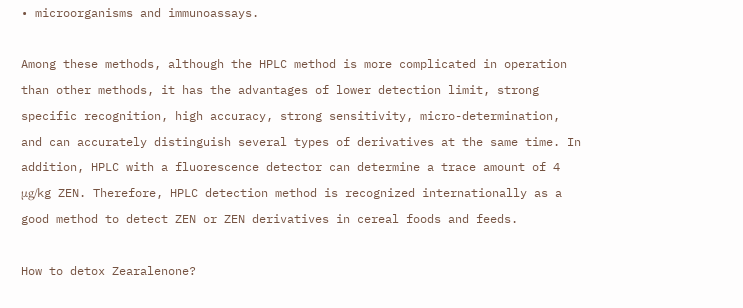• microorganisms and immunoassays.

Among these methods, although the HPLC method is more complicated in operation than other methods, it has the advantages of lower detection limit, strong specific recognition, high accuracy, strong sensitivity, micro-determination, and can accurately distinguish several types of derivatives at the same time. In addition, HPLC with a fluorescence detector can determine a trace amount of 4 μg/kg ZEN. Therefore, HPLC detection method is recognized internationally as a good method to detect ZEN or ZEN derivatives in cereal foods and feeds.

How to detox Zearalenone?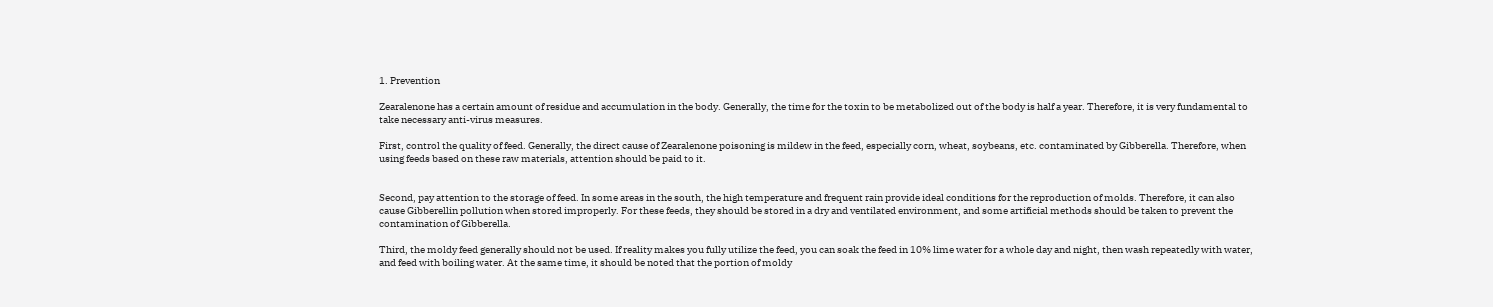1. Prevention

Zearalenone has a certain amount of residue and accumulation in the body. Generally, the time for the toxin to be metabolized out of the body is half a year. Therefore, it is very fundamental to take necessary anti-virus measures.

First, control the quality of feed. Generally, the direct cause of Zearalenone poisoning is mildew in the feed, especially corn, wheat, soybeans, etc. contaminated by Gibberella. Therefore, when using feeds based on these raw materials, attention should be paid to it.


Second, pay attention to the storage of feed. In some areas in the south, the high temperature and frequent rain provide ideal conditions for the reproduction of molds. Therefore, it can also cause Gibberellin pollution when stored improperly. For these feeds, they should be stored in a dry and ventilated environment, and some artificial methods should be taken to prevent the contamination of Gibberella.

Third, the moldy feed generally should not be used. If reality makes you fully utilize the feed, you can soak the feed in 10% lime water for a whole day and night, then wash repeatedly with water, and feed with boiling water. At the same time, it should be noted that the portion of moldy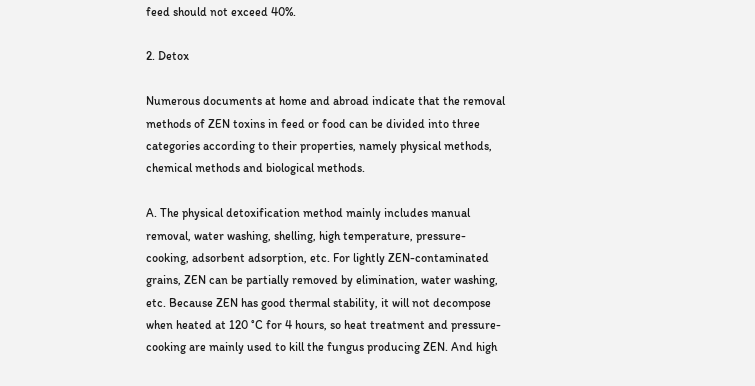feed should not exceed 40%.

2. Detox

Numerous documents at home and abroad indicate that the removal methods of ZEN toxins in feed or food can be divided into three categories according to their properties, namely physical methods, chemical methods and biological methods.

A. The physical detoxification method mainly includes manual removal, water washing, shelling, high temperature, pressure-cooking, adsorbent adsorption, etc. For lightly ZEN-contaminated grains, ZEN can be partially removed by elimination, water washing, etc. Because ZEN has good thermal stability, it will not decompose when heated at 120 °C for 4 hours, so heat treatment and pressure-cooking are mainly used to kill the fungus producing ZEN. And high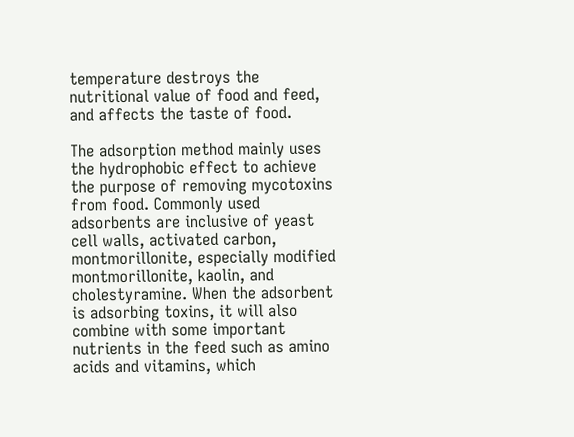temperature destroys the nutritional value of food and feed, and affects the taste of food.

The adsorption method mainly uses the hydrophobic effect to achieve the purpose of removing mycotoxins from food. Commonly used adsorbents are inclusive of yeast cell walls, activated carbon, montmorillonite, especially modified montmorillonite, kaolin, and cholestyramine. When the adsorbent is adsorbing toxins, it will also combine with some important nutrients in the feed such as amino acids and vitamins, which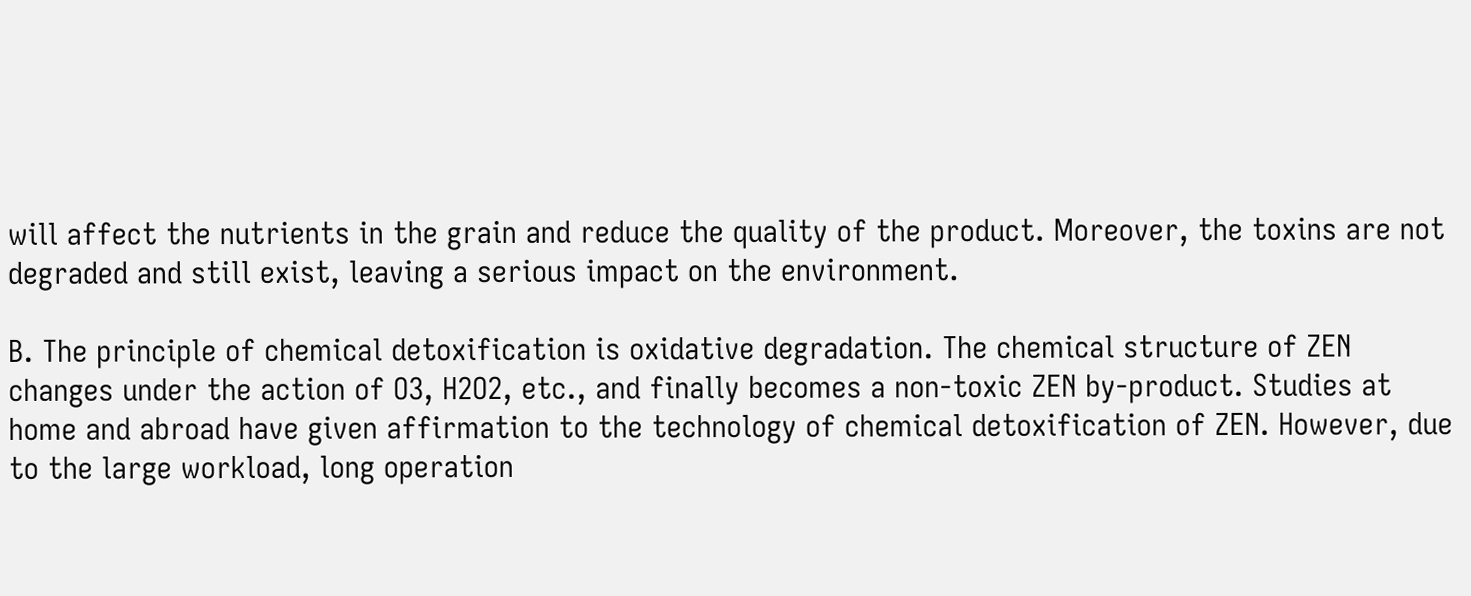will affect the nutrients in the grain and reduce the quality of the product. Moreover, the toxins are not degraded and still exist, leaving a serious impact on the environment.

B. The principle of chemical detoxification is oxidative degradation. The chemical structure of ZEN changes under the action of O3, H2O2, etc., and finally becomes a non-toxic ZEN by-product. Studies at home and abroad have given affirmation to the technology of chemical detoxification of ZEN. However, due to the large workload, long operation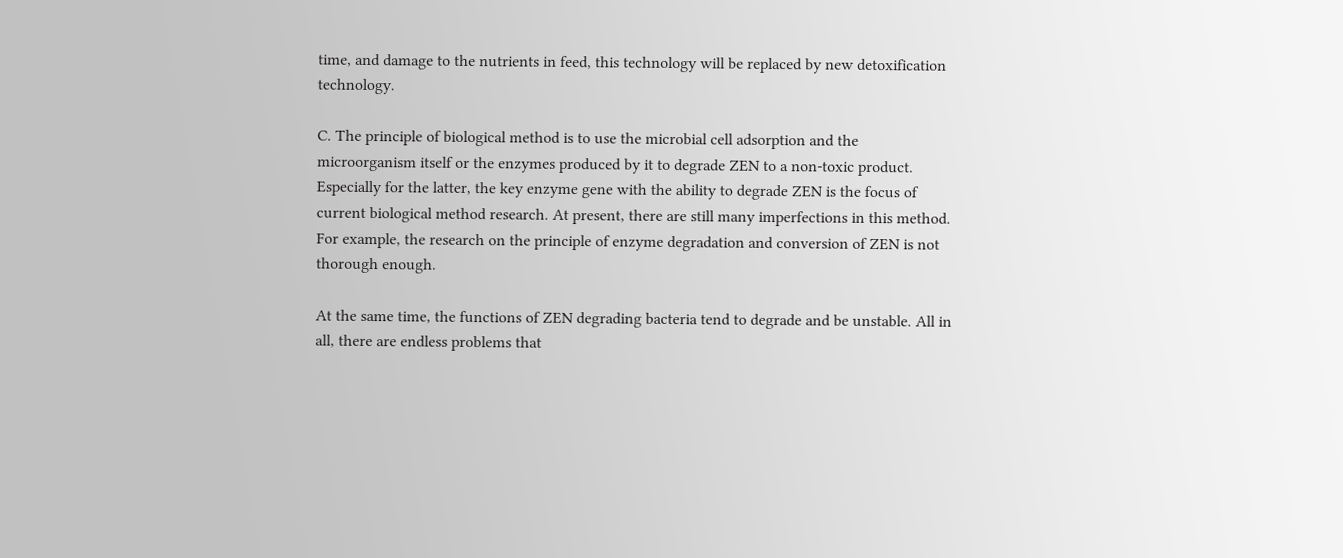time, and damage to the nutrients in feed, this technology will be replaced by new detoxification technology.

C. The principle of biological method is to use the microbial cell adsorption and the microorganism itself or the enzymes produced by it to degrade ZEN to a non-toxic product. Especially for the latter, the key enzyme gene with the ability to degrade ZEN is the focus of current biological method research. At present, there are still many imperfections in this method. For example, the research on the principle of enzyme degradation and conversion of ZEN is not thorough enough.

At the same time, the functions of ZEN degrading bacteria tend to degrade and be unstable. All in all, there are endless problems that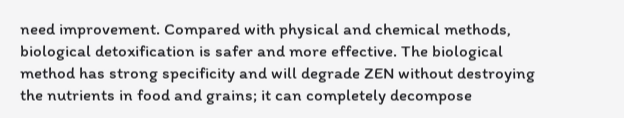need improvement. Compared with physical and chemical methods, biological detoxification is safer and more effective. The biological method has strong specificity and will degrade ZEN without destroying the nutrients in food and grains; it can completely decompose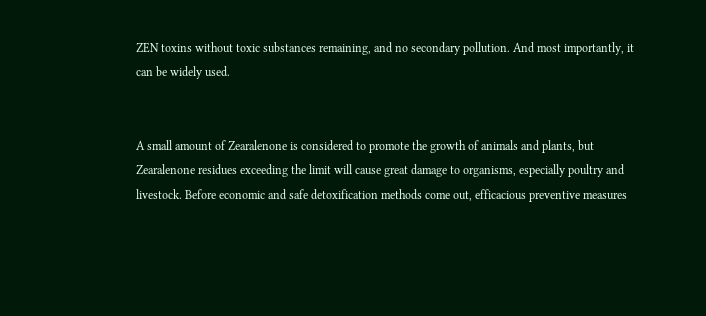ZEN toxins without toxic substances remaining, and no secondary pollution. And most importantly, it can be widely used.


A small amount of Zearalenone is considered to promote the growth of animals and plants, but Zearalenone residues exceeding the limit will cause great damage to organisms, especially poultry and livestock. Before economic and safe detoxification methods come out, efficacious preventive measures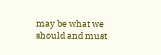may be what we should and must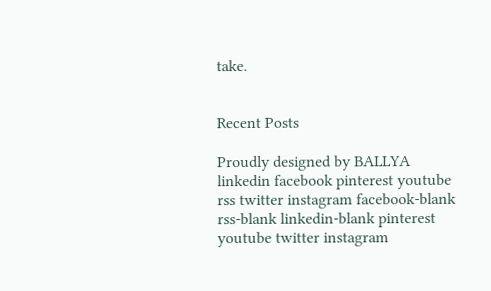take.


Recent Posts

Proudly designed by BALLYA
linkedin facebook pinterest youtube rss twitter instagram facebook-blank rss-blank linkedin-blank pinterest youtube twitter instagram